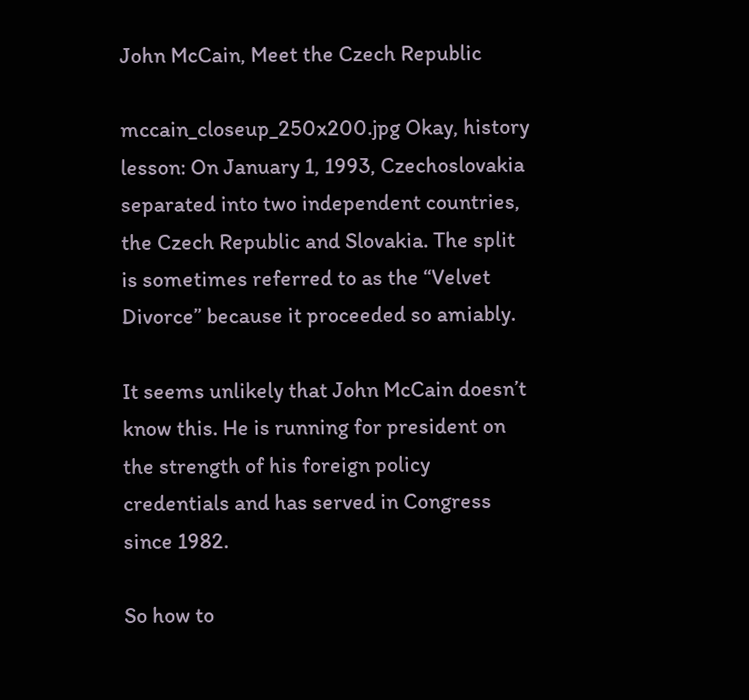John McCain, Meet the Czech Republic

mccain_closeup_250x200.jpg Okay, history lesson: On January 1, 1993, Czechoslovakia separated into two independent countries, the Czech Republic and Slovakia. The split is sometimes referred to as the “Velvet Divorce” because it proceeded so amiably.

It seems unlikely that John McCain doesn’t know this. He is running for president on the strength of his foreign policy credentials and has served in Congress since 1982.

So how to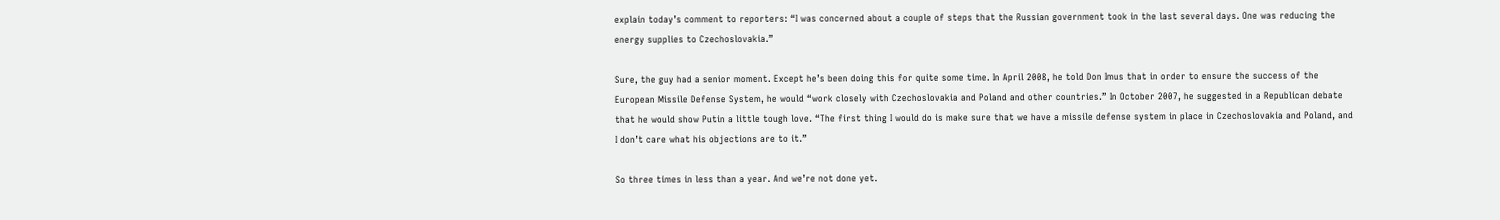explain today’s comment to reporters: “I was concerned about a couple of steps that the Russian government took in the last several days. One was reducing the energy supplies to Czechoslovakia.”

Sure, the guy had a senior moment. Except he’s been doing this for quite some time. In April 2008, he told Don Imus that in order to ensure the success of the European Missile Defense System, he would “work closely with Czechoslovakia and Poland and other countries.” In October 2007, he suggested in a Republican debate that he would show Putin a little tough love. “The first thing I would do is make sure that we have a missile defense system in place in Czechoslovakia and Poland, and I don’t care what his objections are to it.”

So three times in less than a year. And we’re not done yet.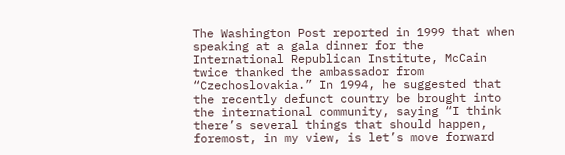The Washington Post reported in 1999 that when speaking at a gala dinner for the International Republican Institute, McCain twice thanked the ambassador from “Czechoslovakia.” In 1994, he suggested that the recently defunct country be brought into the international community, saying “I think there’s several things that should happen, foremost, in my view, is let’s move forward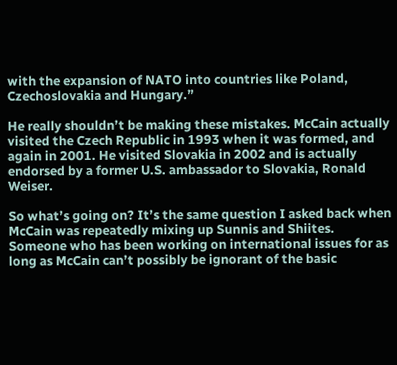with the expansion of NATO into countries like Poland, Czechoslovakia and Hungary.”

He really shouldn’t be making these mistakes. McCain actually visited the Czech Republic in 1993 when it was formed, and again in 2001. He visited Slovakia in 2002 and is actually endorsed by a former U.S. ambassador to Slovakia, Ronald Weiser.

So what’s going on? It’s the same question I asked back when McCain was repeatedly mixing up Sunnis and Shiites. Someone who has been working on international issues for as long as McCain can’t possibly be ignorant of the basic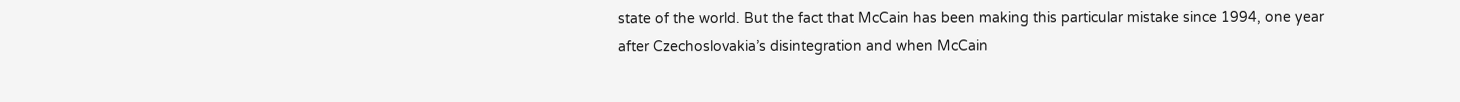state of the world. But the fact that McCain has been making this particular mistake since 1994, one year after Czechoslovakia’s disintegration and when McCain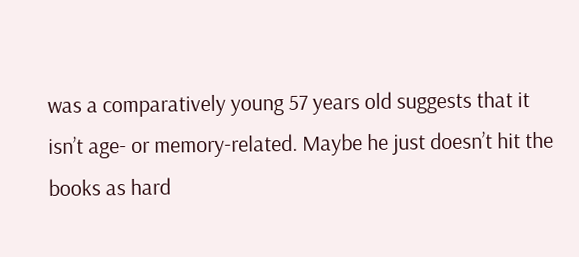was a comparatively young 57 years old suggests that it isn’t age- or memory-related. Maybe he just doesn’t hit the books as hard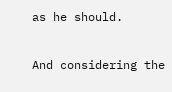as he should.

And considering the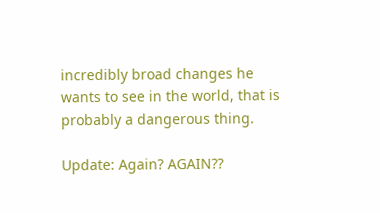incredibly broad changes he wants to see in the world, that is probably a dangerous thing.

Update: Again? AGAIN??